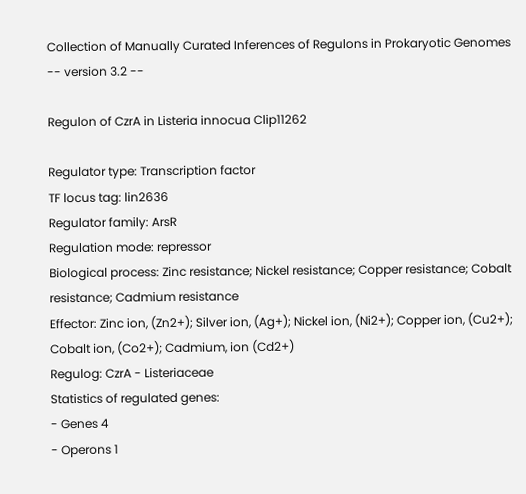Collection of Manually Curated Inferences of Regulons in Prokaryotic Genomes
-- version 3.2 --

Regulon of CzrA in Listeria innocua Clip11262

Regulator type: Transcription factor
TF locus tag: lin2636
Regulator family: ArsR
Regulation mode: repressor
Biological process: Zinc resistance; Nickel resistance; Copper resistance; Cobalt resistance; Cadmium resistance
Effector: Zinc ion, (Zn2+); Silver ion, (Ag+); Nickel ion, (Ni2+); Copper ion, (Cu2+); Cobalt ion, (Co2+); Cadmium, ion (Cd2+)
Regulog: CzrA - Listeriaceae
Statistics of regulated genes:
- Genes 4
- Operons 1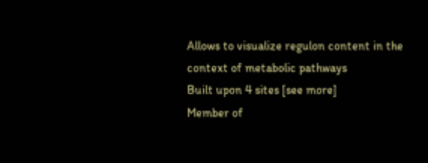Allows to visualize regulon content in the context of metabolic pathways
Built upon 4 sites [see more]
Member of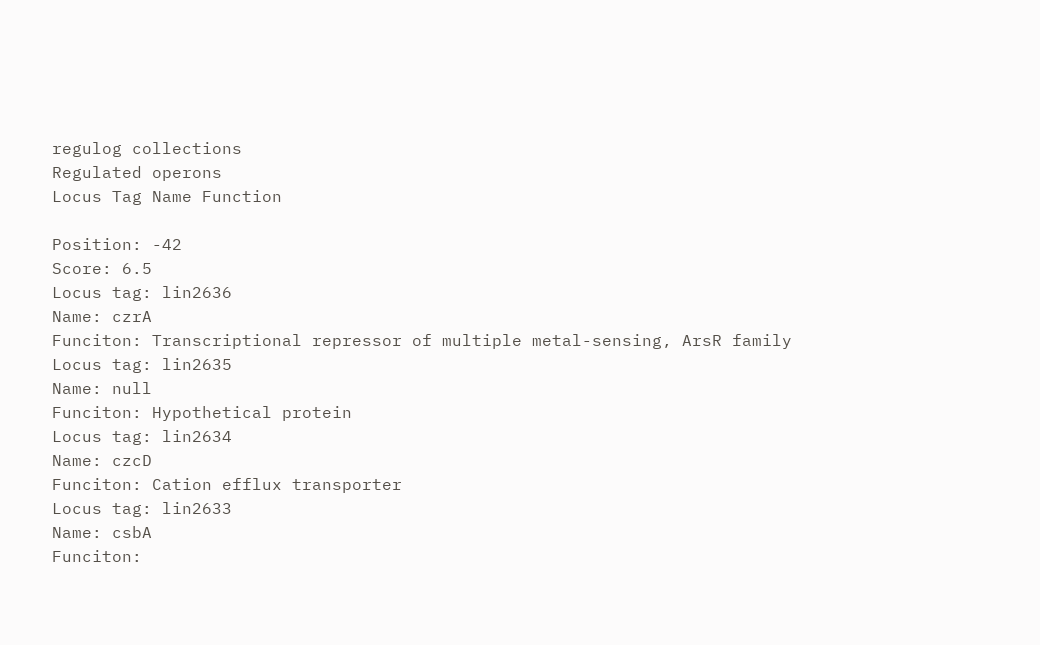regulog collections
Regulated operons
Locus Tag Name Function

Position: -42
Score: 6.5
Locus tag: lin2636
Name: czrA
Funciton: Transcriptional repressor of multiple metal-sensing, ArsR family
Locus tag: lin2635
Name: null
Funciton: Hypothetical protein
Locus tag: lin2634
Name: czcD
Funciton: Cation efflux transporter
Locus tag: lin2633
Name: csbA
Funciton: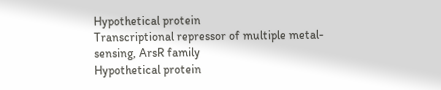Hypothetical protein
Transcriptional repressor of multiple metal-sensing, ArsR family
Hypothetical protein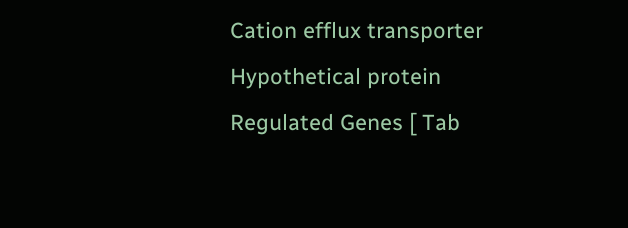Cation efflux transporter
Hypothetical protein
Regulated Genes [ Tab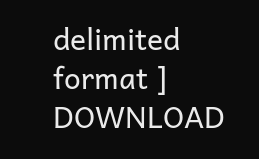delimited format ] DOWNLOAD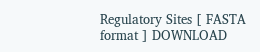Regulatory Sites [ FASTA format ] DOWNLOAD